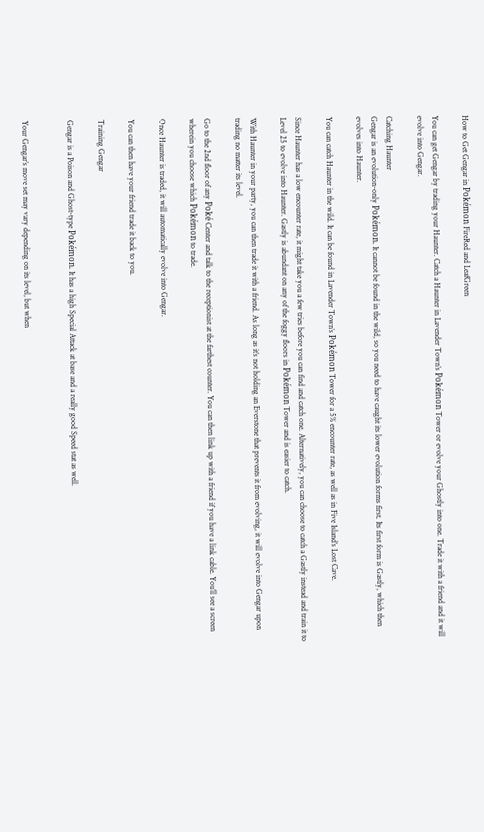How to Get Gengar in Pokémon FireRed and LeafGreen

You can get Gengar by trading your Haunter. Catch a Haunter in Lavender Town’s Pokémon Tower or evolve your Ghostly into one. Trade it with a friend and it will evolve into Gengar.

Catching Haunter
Gengar is an evolution-only Pokémon. It cannot be found in the wild, so you need to have caught its lower evolution forms first. Its first form is Gastly, which then evolves into Haunter.

You can catch Haunter in the wild. It can be found in Lavender Town’s Pokémon Tower for a 5% encounter rate, as well as in Five Island’s Lost Cave.

Since Haunter has a low encounter rate, it might take you a few tries before you can find and catch one. Alternatively, you can choose to catch a Gastly instead and train it to Level 25 to evolve into Haunter. Gastly is abundant on any of the foggy floors in Pokémon Tower and is easier to catch.

With Haunter in your party, you can then trade it with a friend. As long as it’s not holding an Everstone that prevents it from evolving, it will evolve into Gengar upon trading no matter its level.

Go to the 2nd floor of any Poké Center and talk to the receptionist at the farthest counter. You can then link up with a friend if you have a link cable. You’ll see a screen wherein you choose which Pokémon to trade.

Once Haunter is traded, it will automatically evolve into Gengar.

You can then have your friend trade it back to you.

Training Gengar

Gengar is a Poison and Ghost-type Pokémon. It has a high Special Attack at base and a really good Speed stat as well.


Your Gengar’s move set may vary depending on its level, but when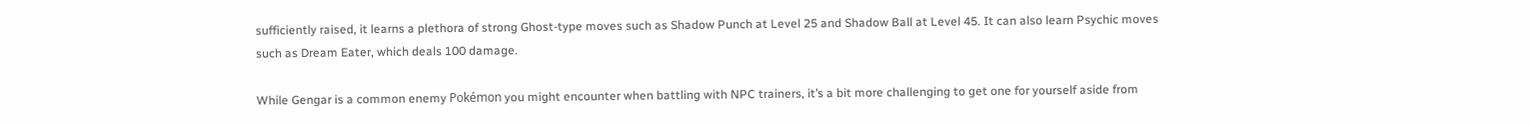sufficiently raised, it learns a plethora of strong Ghost-type moves such as Shadow Punch at Level 25 and Shadow Ball at Level 45. It can also learn Psychic moves such as Dream Eater, which deals 100 damage.

While Gengar is a common enemy Pokémon you might encounter when battling with NPC trainers, it’s a bit more challenging to get one for yourself aside from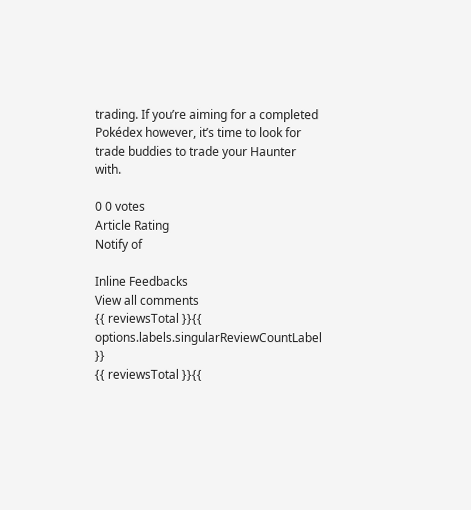trading. If you’re aiming for a completed Pokédex however, it’s time to look for trade buddies to trade your Haunter with.

0 0 votes
Article Rating
Notify of

Inline Feedbacks
View all comments
{{ reviewsTotal }}{{ options.labels.singularReviewCountLabel }}
{{ reviewsTotal }}{{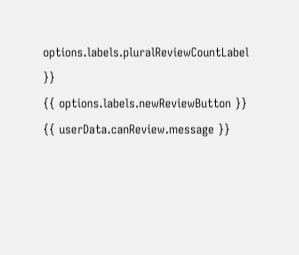options.labels.pluralReviewCountLabel }}
{{ options.labels.newReviewButton }}
{{ userData.canReview.message }}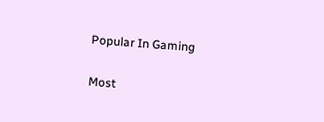Popular In Gaming

Most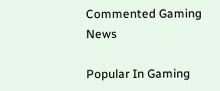Commented Gaming News

Popular In Gaming